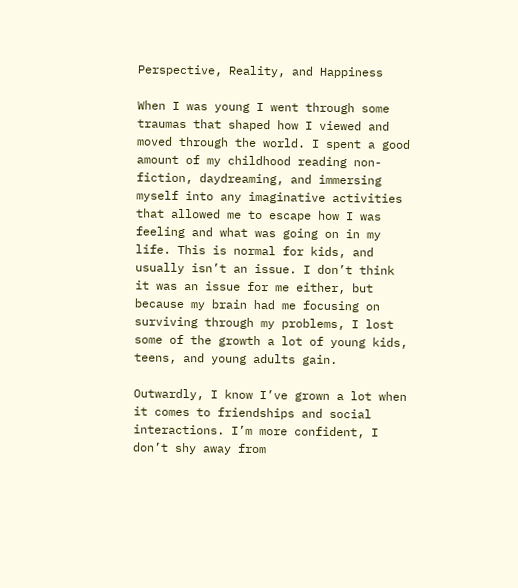Perspective, Reality, and Happiness

When I was young I went through some traumas that shaped how I viewed and moved through the world. I spent a good amount of my childhood reading non-fiction, daydreaming, and immersing myself into any imaginative activities that allowed me to escape how I was feeling and what was going on in my life. This is normal for kids, and usually isn’t an issue. I don’t think it was an issue for me either, but because my brain had me focusing on surviving through my problems, I lost some of the growth a lot of young kids, teens, and young adults gain.

Outwardly, I know I’ve grown a lot when it comes to friendships and social interactions. I’m more confident, I don’t shy away from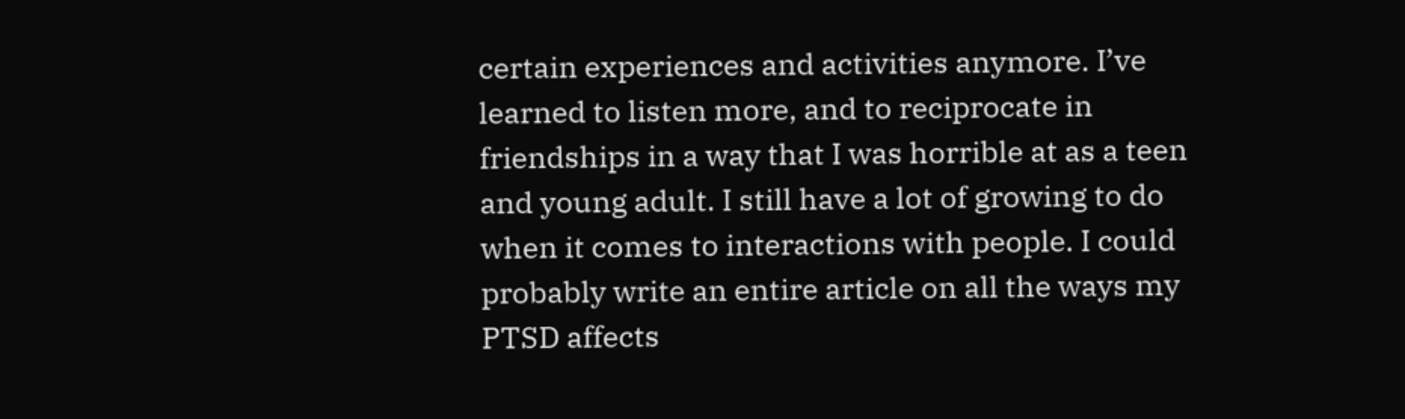certain experiences and activities anymore. I’ve learned to listen more, and to reciprocate in friendships in a way that I was horrible at as a teen and young adult. I still have a lot of growing to do when it comes to interactions with people. I could probably write an entire article on all the ways my PTSD affects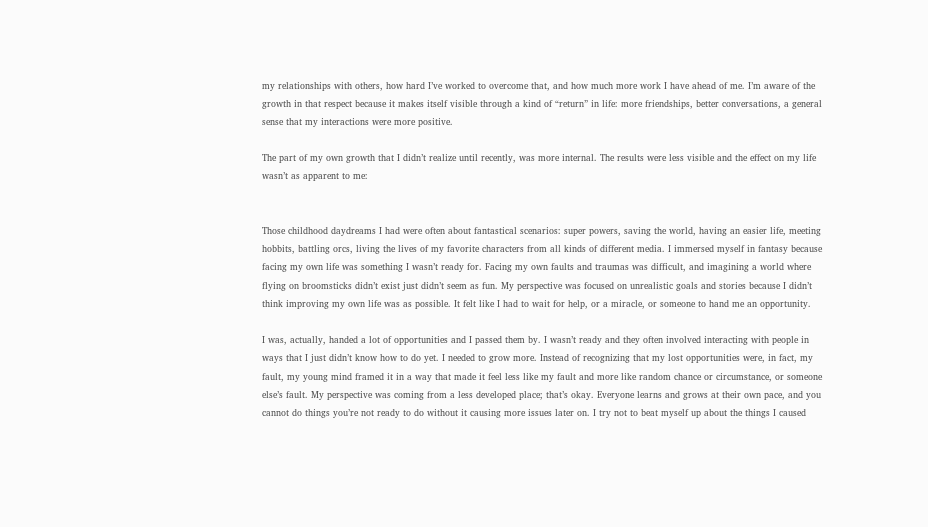my relationships with others, how hard I’ve worked to overcome that, and how much more work I have ahead of me. I’m aware of the growth in that respect because it makes itself visible through a kind of “return” in life: more friendships, better conversations, a general sense that my interactions were more positive.

The part of my own growth that I didn’t realize until recently, was more internal. The results were less visible and the effect on my life wasn’t as apparent to me:


Those childhood daydreams I had were often about fantastical scenarios: super powers, saving the world, having an easier life, meeting hobbits, battling orcs, living the lives of my favorite characters from all kinds of different media. I immersed myself in fantasy because facing my own life was something I wasn’t ready for. Facing my own faults and traumas was difficult, and imagining a world where flying on broomsticks didn’t exist just didn’t seem as fun. My perspective was focused on unrealistic goals and stories because I didn’t think improving my own life was as possible. It felt like I had to wait for help, or a miracle, or someone to hand me an opportunity.

I was, actually, handed a lot of opportunities and I passed them by. I wasn’t ready and they often involved interacting with people in ways that I just didn’t know how to do yet. I needed to grow more. Instead of recognizing that my lost opportunities were, in fact, my fault, my young mind framed it in a way that made it feel less like my fault and more like random chance or circumstance, or someone else’s fault. My perspective was coming from a less developed place; that’s okay. Everyone learns and grows at their own pace, and you cannot do things you’re not ready to do without it causing more issues later on. I try not to beat myself up about the things I caused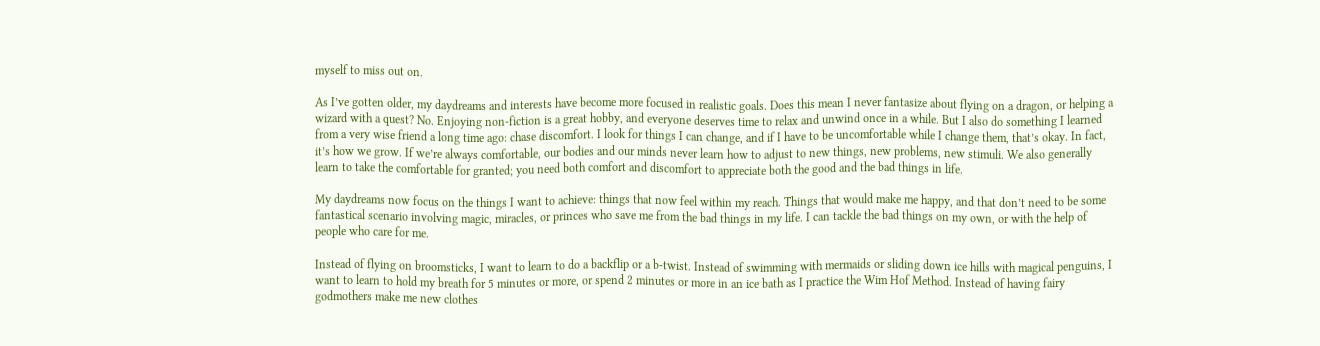myself to miss out on.

As I’ve gotten older, my daydreams and interests have become more focused in realistic goals. Does this mean I never fantasize about flying on a dragon, or helping a wizard with a quest? No. Enjoying non-fiction is a great hobby, and everyone deserves time to relax and unwind once in a while. But I also do something I learned from a very wise friend a long time ago: chase discomfort. I look for things I can change, and if I have to be uncomfortable while I change them, that’s okay. In fact, it’s how we grow. If we’re always comfortable, our bodies and our minds never learn how to adjust to new things, new problems, new stimuli. We also generally learn to take the comfortable for granted; you need both comfort and discomfort to appreciate both the good and the bad things in life.

My daydreams now focus on the things I want to achieve: things that now feel within my reach. Things that would make me happy, and that don’t need to be some fantastical scenario involving magic, miracles, or princes who save me from the bad things in my life. I can tackle the bad things on my own, or with the help of people who care for me.

Instead of flying on broomsticks, I want to learn to do a backflip or a b-twist. Instead of swimming with mermaids or sliding down ice hills with magical penguins, I want to learn to hold my breath for 5 minutes or more, or spend 2 minutes or more in an ice bath as I practice the Wim Hof Method. Instead of having fairy godmothers make me new clothes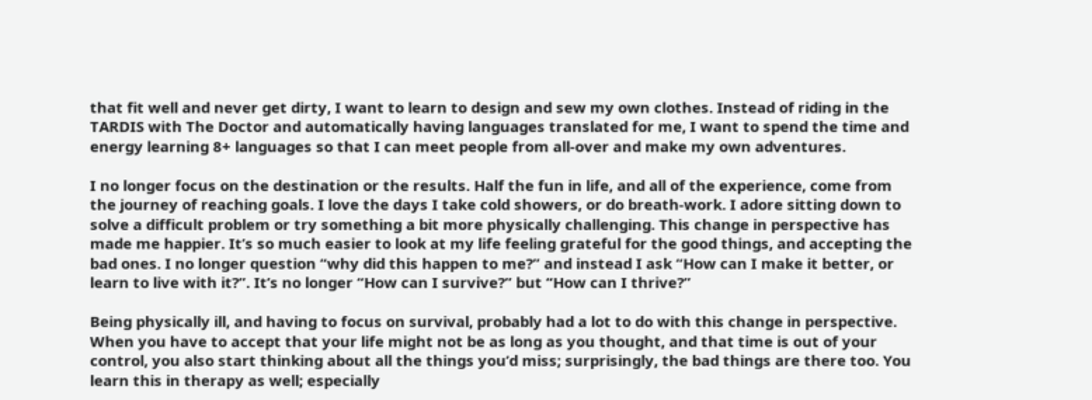that fit well and never get dirty, I want to learn to design and sew my own clothes. Instead of riding in the TARDIS with The Doctor and automatically having languages translated for me, I want to spend the time and energy learning 8+ languages so that I can meet people from all-over and make my own adventures.

I no longer focus on the destination or the results. Half the fun in life, and all of the experience, come from the journey of reaching goals. I love the days I take cold showers, or do breath-work. I adore sitting down to solve a difficult problem or try something a bit more physically challenging. This change in perspective has made me happier. It’s so much easier to look at my life feeling grateful for the good things, and accepting the bad ones. I no longer question “why did this happen to me?” and instead I ask “How can I make it better, or learn to live with it?”. It’s no longer “How can I survive?” but “How can I thrive?”

Being physically ill, and having to focus on survival, probably had a lot to do with this change in perspective. When you have to accept that your life might not be as long as you thought, and that time is out of your control, you also start thinking about all the things you’d miss; surprisingly, the bad things are there too. You learn this in therapy as well; especially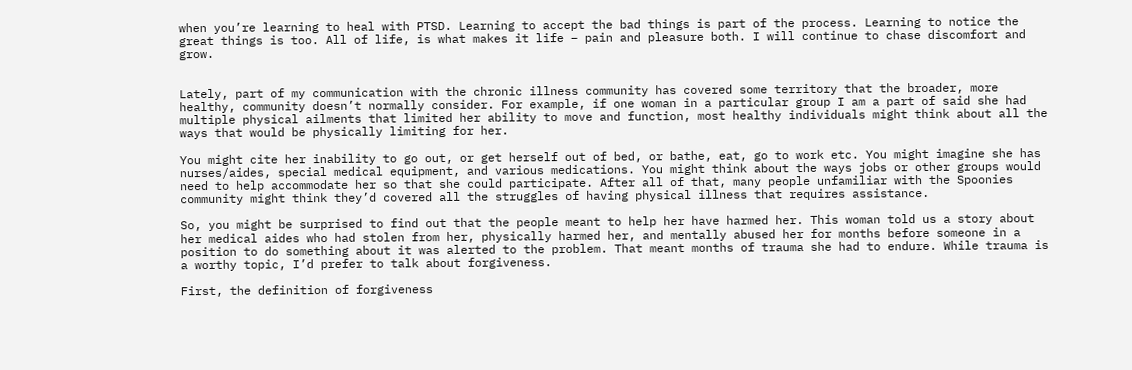when you’re learning to heal with PTSD. Learning to accept the bad things is part of the process. Learning to notice the great things is too. All of life, is what makes it life – pain and pleasure both. I will continue to chase discomfort and grow.


Lately, part of my communication with the chronic illness community has covered some territory that the broader, more healthy, community doesn’t normally consider. For example, if one woman in a particular group I am a part of said she had multiple physical ailments that limited her ability to move and function, most healthy individuals might think about all the ways that would be physically limiting for her.

You might cite her inability to go out, or get herself out of bed, or bathe, eat, go to work etc. You might imagine she has nurses/aides, special medical equipment, and various medications. You might think about the ways jobs or other groups would need to help accommodate her so that she could participate. After all of that, many people unfamiliar with the Spoonies community might think they’d covered all the struggles of having physical illness that requires assistance.

So, you might be surprised to find out that the people meant to help her have harmed her. This woman told us a story about her medical aides who had stolen from her, physically harmed her, and mentally abused her for months before someone in a position to do something about it was alerted to the problem. That meant months of trauma she had to endure. While trauma is a worthy topic, I’d prefer to talk about forgiveness.

First, the definition of forgiveness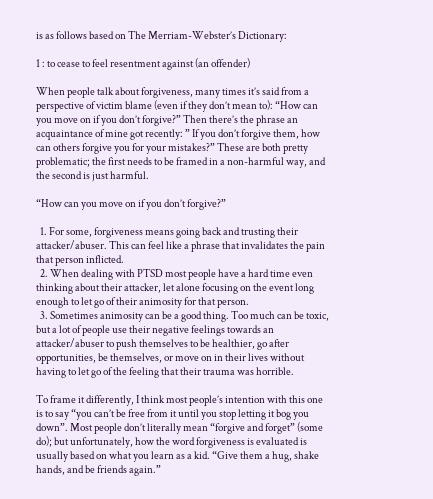is as follows based on The Merriam-Webster’s Dictionary:

1 : to cease to feel resentment against (an offender)

When people talk about forgiveness, many times it’s said from a perspective of victim blame (even if they don’t mean to): “How can you move on if you don’t forgive?” Then there’s the phrase an acquaintance of mine got recently: ” If you don’t forgive them, how can others forgive you for your mistakes?” These are both pretty problematic; the first needs to be framed in a non-harmful way, and the second is just harmful.

“How can you move on if you don’t forgive?”

  1. For some, forgiveness means going back and trusting their attacker/abuser. This can feel like a phrase that invalidates the pain that person inflicted.
  2. When dealing with PTSD most people have a hard time even thinking about their attacker, let alone focusing on the event long enough to let go of their animosity for that person.
  3. Sometimes animosity can be a good thing. Too much can be toxic, but a lot of people use their negative feelings towards an attacker/abuser to push themselves to be healthier, go after opportunities, be themselves, or move on in their lives without having to let go of the feeling that their trauma was horrible.

To frame it differently, I think most people’s intention with this one is to say “you can’t be free from it until you stop letting it bog you down”. Most people don’t literally mean “forgive and forget” (some do); but unfortunately, how the word forgiveness is evaluated is usually based on what you learn as a kid. “Give them a hug, shake hands, and be friends again.”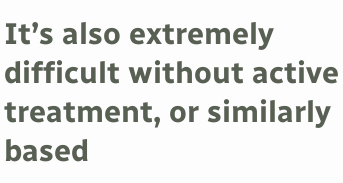It’s also extremely difficult without active treatment, or similarly based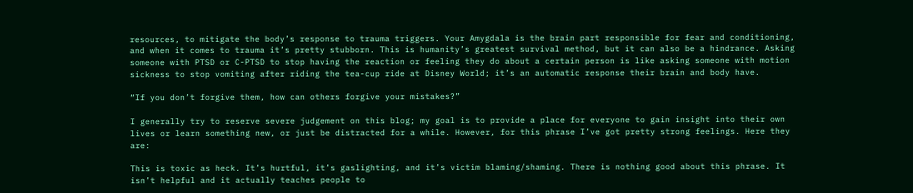resources, to mitigate the body’s response to trauma triggers. Your Amygdala is the brain part responsible for fear and conditioning, and when it comes to trauma it’s pretty stubborn. This is humanity’s greatest survival method, but it can also be a hindrance. Asking someone with PTSD or C-PTSD to stop having the reaction or feeling they do about a certain person is like asking someone with motion sickness to stop vomiting after riding the tea-cup ride at Disney World; it’s an automatic response their brain and body have.

“If you don’t forgive them, how can others forgive your mistakes?”

I generally try to reserve severe judgement on this blog; my goal is to provide a place for everyone to gain insight into their own lives or learn something new, or just be distracted for a while. However, for this phrase I’ve got pretty strong feelings. Here they are:

This is toxic as heck. It’s hurtful, it’s gaslighting, and it’s victim blaming/shaming. There is nothing good about this phrase. It isn’t helpful and it actually teaches people to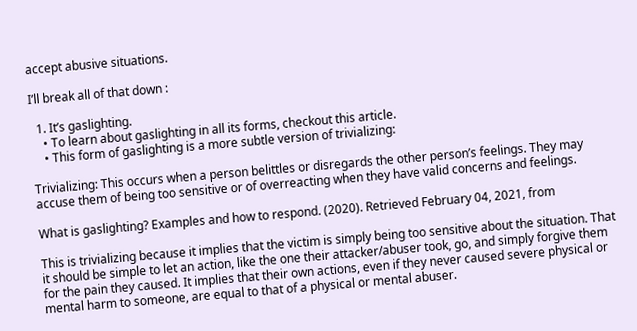accept abusive situations.

I’ll break all of that down :

  1. It’s gaslighting.
    • To learn about gaslighting in all its forms, checkout this article.
    • This form of gaslighting is a more subtle version of trivializing:

Trivializing: This occurs when a person belittles or disregards the other person’s feelings. They may accuse them of being too sensitive or of overreacting when they have valid concerns and feelings.

What is gaslighting? Examples and how to respond. (2020). Retrieved February 04, 2021, from

This is trivializing because it implies that the victim is simply being too sensitive about the situation. That it should be simple to let an action, like the one their attacker/abuser took, go, and simply forgive them for the pain they caused. It implies that their own actions, even if they never caused severe physical or mental harm to someone, are equal to that of a physical or mental abuser.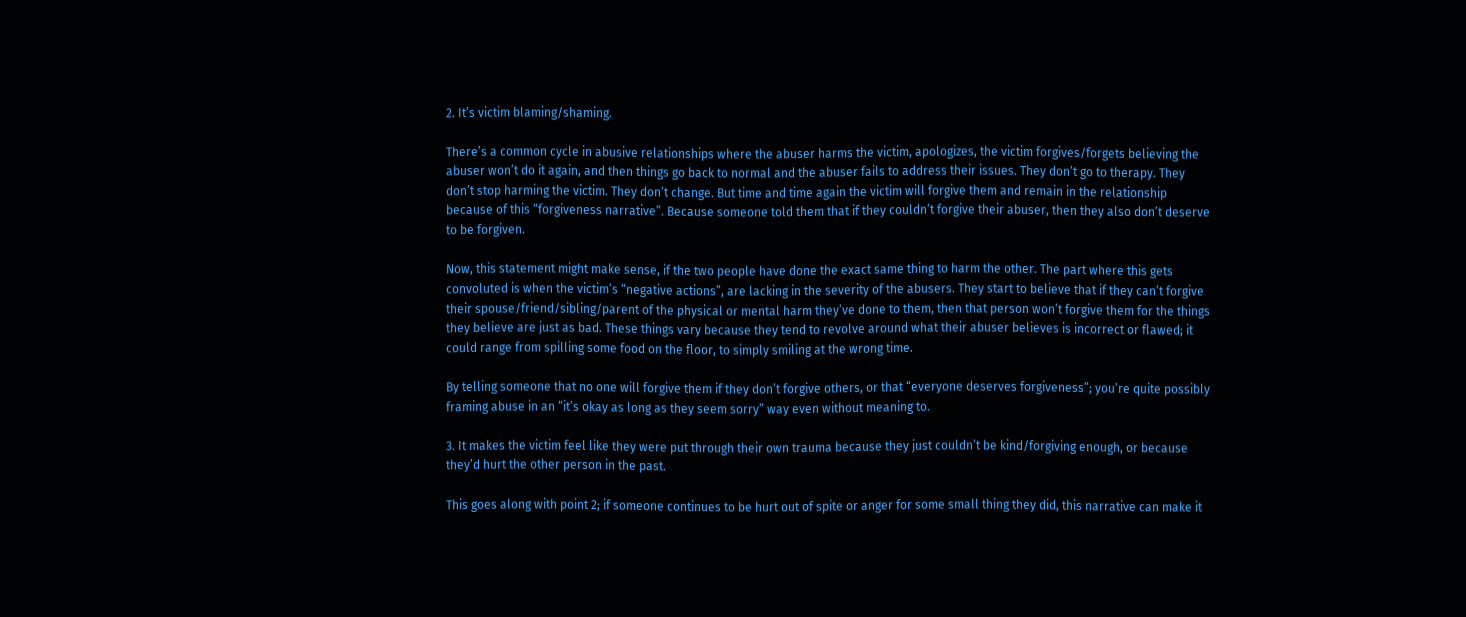2. It’s victim blaming/shaming.

There’s a common cycle in abusive relationships where the abuser harms the victim, apologizes, the victim forgives/forgets believing the abuser won’t do it again, and then things go back to normal and the abuser fails to address their issues. They don’t go to therapy. They don’t stop harming the victim. They don’t change. But time and time again the victim will forgive them and remain in the relationship because of this “forgiveness narrative”. Because someone told them that if they couldn’t forgive their abuser, then they also don’t deserve to be forgiven.

Now, this statement might make sense, if the two people have done the exact same thing to harm the other. The part where this gets convoluted is when the victim’s “negative actions”, are lacking in the severity of the abusers. They start to believe that if they can’t forgive their spouse/friend/sibling/parent of the physical or mental harm they’ve done to them, then that person won’t forgive them for the things they believe are just as bad. These things vary because they tend to revolve around what their abuser believes is incorrect or flawed; it could range from spilling some food on the floor, to simply smiling at the wrong time.

By telling someone that no one will forgive them if they don’t forgive others, or that “everyone deserves forgiveness”; you’re quite possibly framing abuse in an “it’s okay as long as they seem sorry” way even without meaning to.

3. It makes the victim feel like they were put through their own trauma because they just couldn’t be kind/forgiving enough, or because they’d hurt the other person in the past.

This goes along with point 2; if someone continues to be hurt out of spite or anger for some small thing they did, this narrative can make it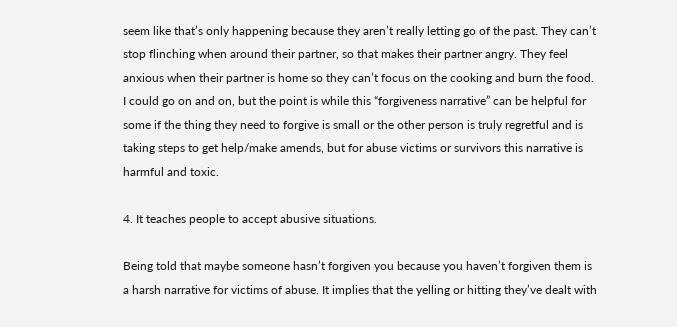seem like that’s only happening because they aren’t really letting go of the past. They can’t stop flinching when around their partner, so that makes their partner angry. They feel anxious when their partner is home so they can’t focus on the cooking and burn the food. I could go on and on, but the point is while this “forgiveness narrative” can be helpful for some if the thing they need to forgive is small or the other person is truly regretful and is taking steps to get help/make amends, but for abuse victims or survivors this narrative is harmful and toxic.

4. It teaches people to accept abusive situations.

Being told that maybe someone hasn’t forgiven you because you haven’t forgiven them is a harsh narrative for victims of abuse. It implies that the yelling or hitting they’ve dealt with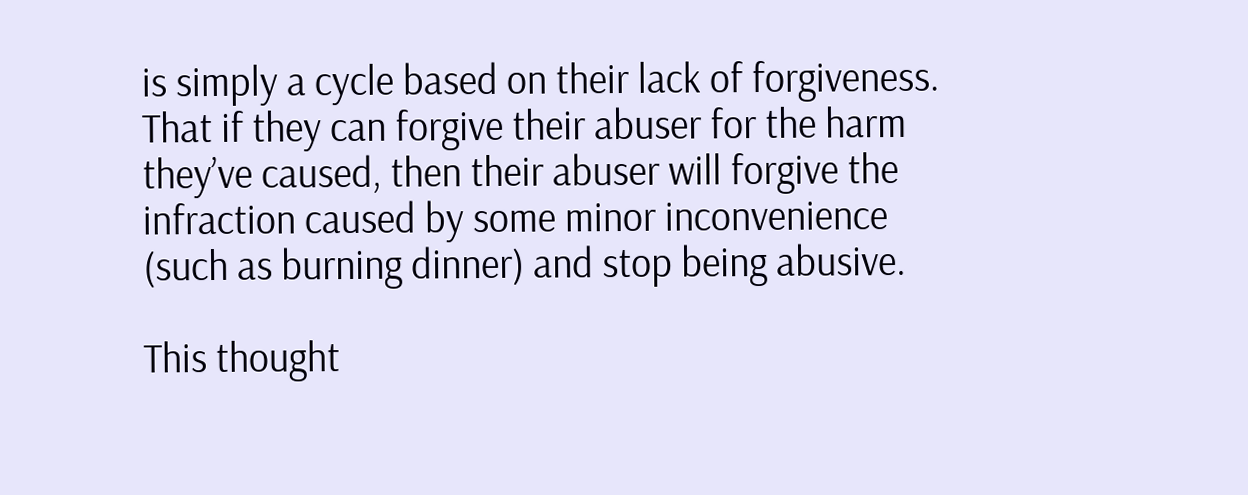is simply a cycle based on their lack of forgiveness. That if they can forgive their abuser for the harm they’ve caused, then their abuser will forgive the infraction caused by some minor inconvenience (such as burning dinner) and stop being abusive.

This thought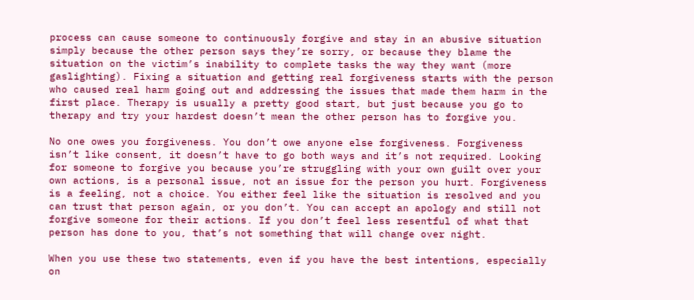process can cause someone to continuously forgive and stay in an abusive situation simply because the other person says they’re sorry, or because they blame the situation on the victim’s inability to complete tasks the way they want (more gaslighting). Fixing a situation and getting real forgiveness starts with the person who caused real harm going out and addressing the issues that made them harm in the first place. Therapy is usually a pretty good start, but just because you go to therapy and try your hardest doesn’t mean the other person has to forgive you.

No one owes you forgiveness. You don’t owe anyone else forgiveness. Forgiveness isn’t like consent, it doesn’t have to go both ways and it’s not required. Looking for someone to forgive you because you’re struggling with your own guilt over your own actions, is a personal issue, not an issue for the person you hurt. Forgiveness is a feeling, not a choice. You either feel like the situation is resolved and you can trust that person again, or you don’t. You can accept an apology and still not forgive someone for their actions. If you don’t feel less resentful of what that person has done to you, that’s not something that will change over night.

When you use these two statements, even if you have the best intentions, especially on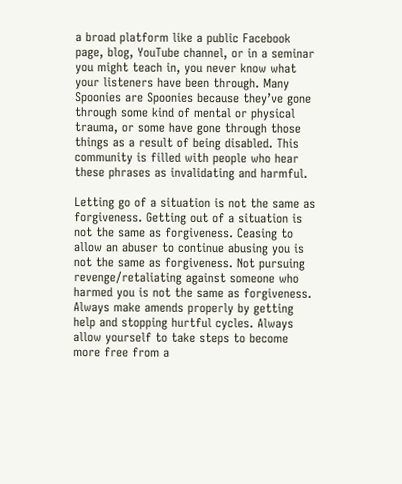a broad platform like a public Facebook page, blog, YouTube channel, or in a seminar you might teach in, you never know what your listeners have been through. Many Spoonies are Spoonies because they’ve gone through some kind of mental or physical trauma, or some have gone through those things as a result of being disabled. This community is filled with people who hear these phrases as invalidating and harmful.

Letting go of a situation is not the same as forgiveness. Getting out of a situation is not the same as forgiveness. Ceasing to allow an abuser to continue abusing you is not the same as forgiveness. Not pursuing revenge/retaliating against someone who harmed you is not the same as forgiveness. Always make amends properly by getting help and stopping hurtful cycles. Always allow yourself to take steps to become more free from a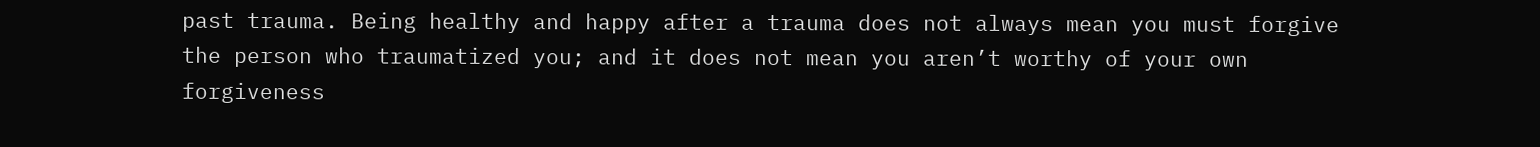past trauma. Being healthy and happy after a trauma does not always mean you must forgive the person who traumatized you; and it does not mean you aren’t worthy of your own forgiveness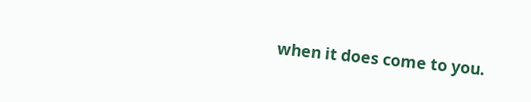when it does come to you.